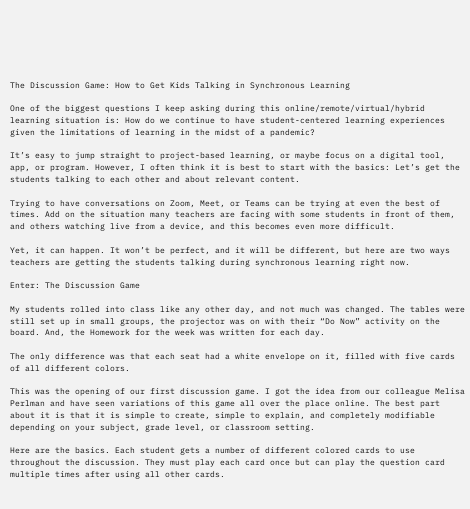The Discussion Game: How to Get Kids Talking in Synchronous Learning

One of the biggest questions I keep asking during this online/remote/virtual/hybrid learning situation is: How do we continue to have student-centered learning experiences given the limitations of learning in the midst of a pandemic?

It’s easy to jump straight to project-based learning, or maybe focus on a digital tool, app, or program. However, I often think it is best to start with the basics: Let’s get the students talking to each other and about relevant content.

Trying to have conversations on Zoom, Meet, or Teams can be trying at even the best of times. Add on the situation many teachers are facing with some students in front of them, and others watching live from a device, and this becomes even more difficult.

Yet, it can happen. It won’t be perfect, and it will be different, but here are two ways teachers are getting the students talking during synchronous learning right now.

Enter: The Discussion Game

My students rolled into class like any other day, and not much was changed. The tables were still set up in small groups, the projector was on with their “Do Now” activity on the board. And, the Homework for the week was written for each day.

The only difference was that each seat had a white envelope on it, filled with five cards of all different colors.

This was the opening of our first discussion game. I got the idea from our colleague Melisa Perlman and have seen variations of this game all over the place online. The best part about it is that it is simple to create, simple to explain, and completely modifiable depending on your subject, grade level, or classroom setting.

Here are the basics. Each student gets a number of different colored cards to use throughout the discussion. They must play each card once but can play the question card multiple times after using all other cards.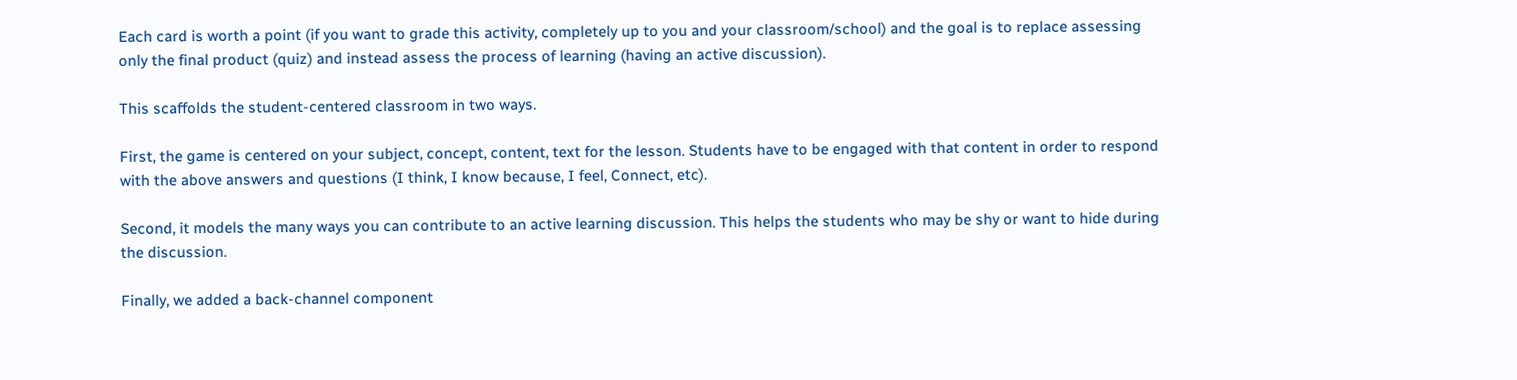Each card is worth a point (if you want to grade this activity, completely up to you and your classroom/school) and the goal is to replace assessing only the final product (quiz) and instead assess the process of learning (having an active discussion).

This scaffolds the student-centered classroom in two ways.

First, the game is centered on your subject, concept, content, text for the lesson. Students have to be engaged with that content in order to respond with the above answers and questions (I think, I know because, I feel, Connect, etc).

Second, it models the many ways you can contribute to an active learning discussion. This helps the students who may be shy or want to hide during the discussion.

Finally, we added a back-channel component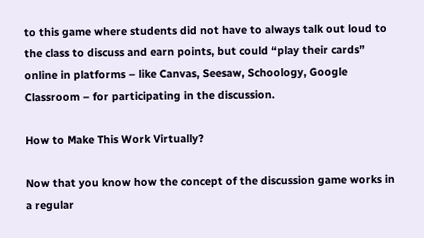to this game where students did not have to always talk out loud to the class to discuss and earn points, but could “play their cards” online in platforms – like Canvas, Seesaw, Schoology, Google Classroom – for participating in the discussion.

How to Make This Work Virtually?

Now that you know how the concept of the discussion game works in a regular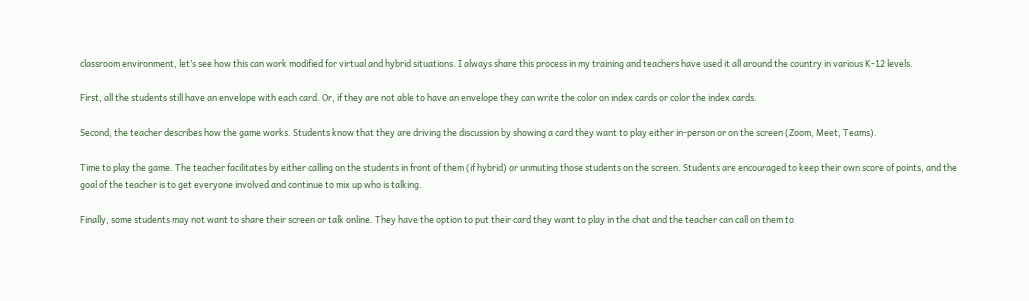classroom environment, let’s see how this can work modified for virtual and hybrid situations. I always share this process in my training and teachers have used it all around the country in various K-12 levels.

First, all the students still have an envelope with each card. Or, if they are not able to have an envelope they can write the color on index cards or color the index cards.

Second, the teacher describes how the game works. Students know that they are driving the discussion by showing a card they want to play either in-person or on the screen (Zoom, Meet, Teams).

Time to play the game. The teacher facilitates by either calling on the students in front of them (if hybrid) or unmuting those students on the screen. Students are encouraged to keep their own score of points, and the goal of the teacher is to get everyone involved and continue to mix up who is talking.

Finally, some students may not want to share their screen or talk online. They have the option to put their card they want to play in the chat and the teacher can call on them to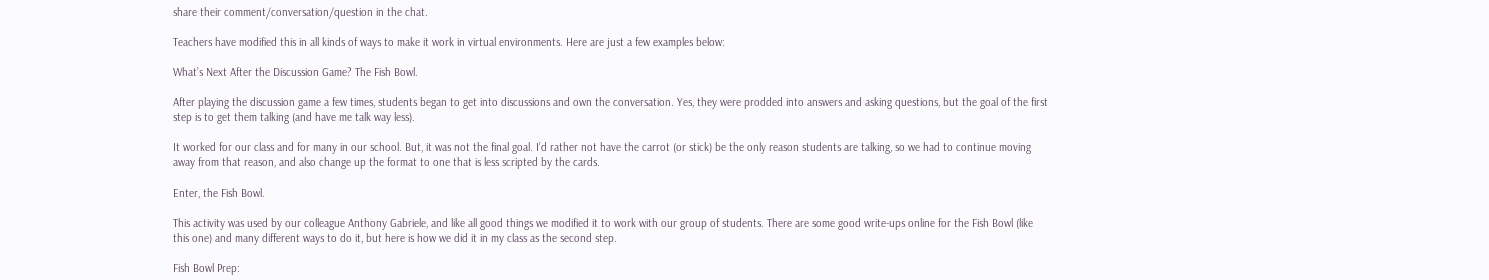share their comment/conversation/question in the chat.

Teachers have modified this in all kinds of ways to make it work in virtual environments. Here are just a few examples below:

What’s Next After the Discussion Game? The Fish Bowl.

After playing the discussion game a few times, students began to get into discussions and own the conversation. Yes, they were prodded into answers and asking questions, but the goal of the first step is to get them talking (and have me talk way less).

It worked for our class and for many in our school. But, it was not the final goal. I’d rather not have the carrot (or stick) be the only reason students are talking, so we had to continue moving away from that reason, and also change up the format to one that is less scripted by the cards.

Enter, the Fish Bowl.

This activity was used by our colleague Anthony Gabriele, and like all good things we modified it to work with our group of students. There are some good write-ups online for the Fish Bowl (like this one) and many different ways to do it, but here is how we did it in my class as the second step.

Fish Bowl Prep: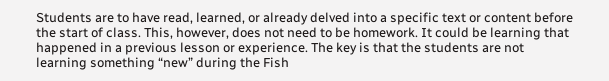Students are to have read, learned, or already delved into a specific text or content before the start of class. This, however, does not need to be homework. It could be learning that happened in a previous lesson or experience. The key is that the students are not learning something “new” during the Fish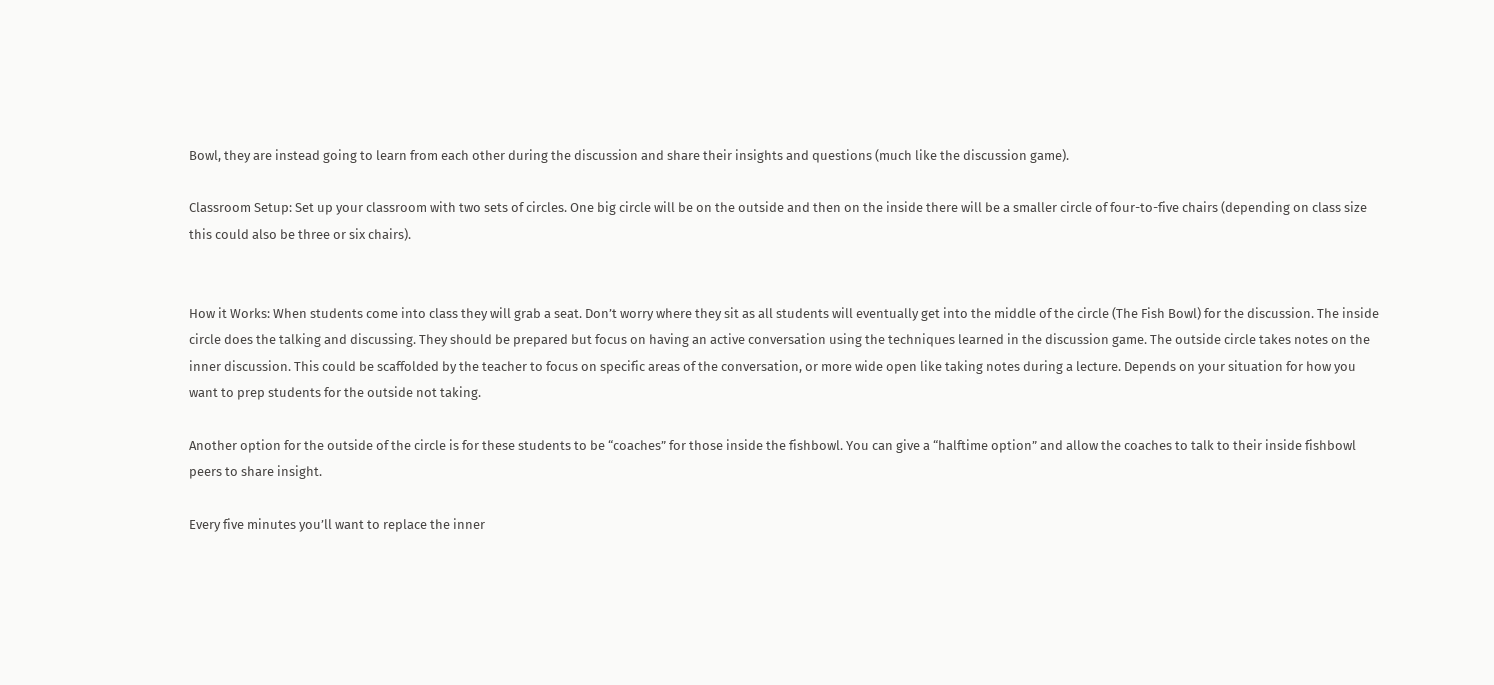Bowl, they are instead going to learn from each other during the discussion and share their insights and questions (much like the discussion game).

Classroom Setup: Set up your classroom with two sets of circles. One big circle will be on the outside and then on the inside there will be a smaller circle of four-to-five chairs (depending on class size this could also be three or six chairs).


How it Works: When students come into class they will grab a seat. Don’t worry where they sit as all students will eventually get into the middle of the circle (The Fish Bowl) for the discussion. The inside circle does the talking and discussing. They should be prepared but focus on having an active conversation using the techniques learned in the discussion game. The outside circle takes notes on the inner discussion. This could be scaffolded by the teacher to focus on specific areas of the conversation, or more wide open like taking notes during a lecture. Depends on your situation for how you want to prep students for the outside not taking.

Another option for the outside of the circle is for these students to be “coaches” for those inside the fishbowl. You can give a “halftime option” and allow the coaches to talk to their inside fishbowl peers to share insight.

Every five minutes you’ll want to replace the inner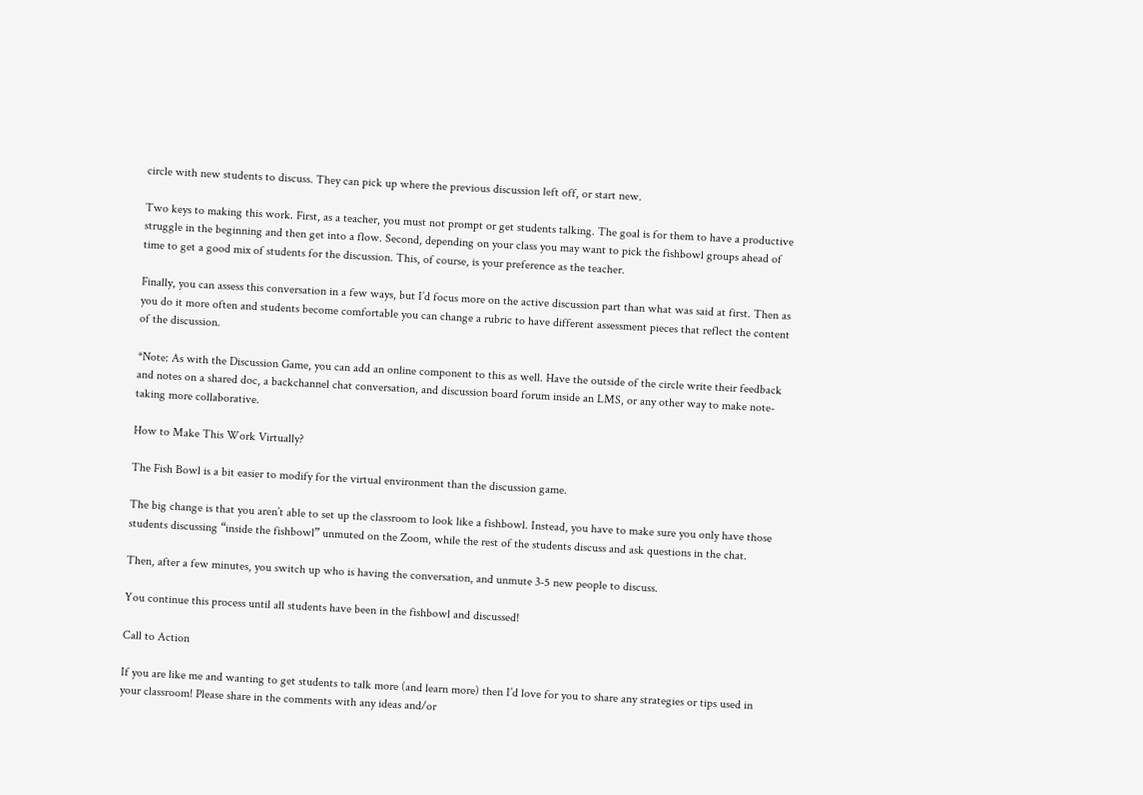circle with new students to discuss. They can pick up where the previous discussion left off, or start new.

Two keys to making this work. First, as a teacher, you must not prompt or get students talking. The goal is for them to have a productive struggle in the beginning and then get into a flow. Second, depending on your class you may want to pick the fishbowl groups ahead of time to get a good mix of students for the discussion. This, of course, is your preference as the teacher.

Finally, you can assess this conversation in a few ways, but I’d focus more on the active discussion part than what was said at first. Then as you do it more often and students become comfortable you can change a rubric to have different assessment pieces that reflect the content of the discussion.

*Note: As with the Discussion Game, you can add an online component to this as well. Have the outside of the circle write their feedback and notes on a shared doc, a backchannel chat conversation, and discussion board forum inside an LMS, or any other way to make note-taking more collaborative.

How to Make This Work Virtually?

The Fish Bowl is a bit easier to modify for the virtual environment than the discussion game.

The big change is that you aren’t able to set up the classroom to look like a fishbowl. Instead, you have to make sure you only have those students discussing “inside the fishbowl” unmuted on the Zoom, while the rest of the students discuss and ask questions in the chat.

Then, after a few minutes, you switch up who is having the conversation, and unmute 3-5 new people to discuss.

You continue this process until all students have been in the fishbowl and discussed!

Call to Action

If you are like me and wanting to get students to talk more (and learn more) then I’d love for you to share any strategies or tips used in your classroom! Please share in the comments with any ideas and/or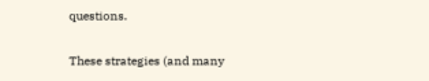questions.

These strategies (and many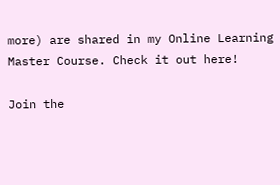more) are shared in my Online Learning Master Course. Check it out here!

Join the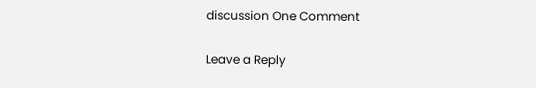discussion One Comment

Leave a Reply